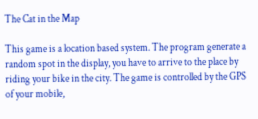The Cat in the Map

This game is a location based system. The program generate a random spot in the display, you have to arrive to the place by riding your bike in the city. The game is controlled by the GPS of your mobile,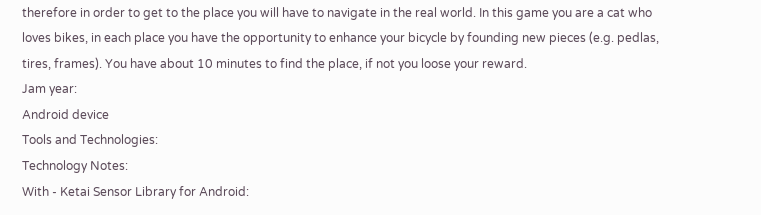therefore in order to get to the place you will have to navigate in the real world. In this game you are a cat who loves bikes, in each place you have the opportunity to enhance your bicycle by founding new pieces (e.g. pedlas, tires, frames). You have about 10 minutes to find the place, if not you loose your reward.
Jam year:
Android device
Tools and Technologies:
Technology Notes:
With - Ketai Sensor Library for Android: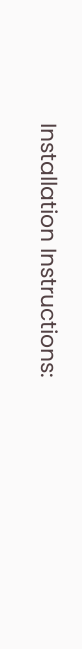Installation Instructions: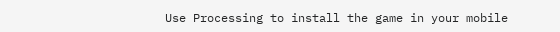Use Processing to install the game in your mobile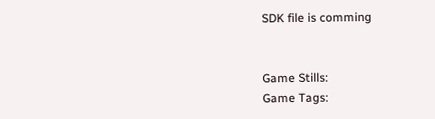SDK file is comming


Game Stills:
Game Tags: